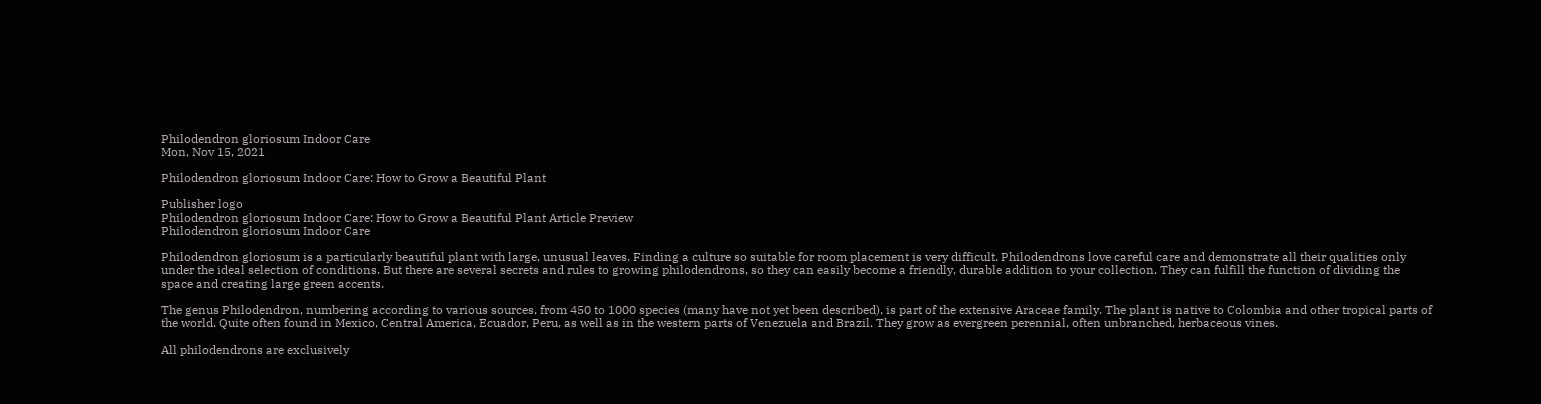Philodendron gloriosum Indoor Care
Mon, Nov 15, 2021

Philodendron gloriosum Indoor Care: How to Grow a Beautiful Plant

Publisher logo
Philodendron gloriosum Indoor Care: How to Grow a Beautiful Plant Article Preview
Philodendron gloriosum Indoor Care

Philodendron gloriosum is a particularly beautiful plant with large, unusual leaves. Finding a culture so suitable for room placement is very difficult. Philodendrons love careful care and demonstrate all their qualities only under the ideal selection of conditions. But there are several secrets and rules to growing philodendrons, so they can easily become a friendly, durable addition to your collection. They can fulfill the function of dividing the space and creating large green accents.

The genus Philodendron, numbering according to various sources, from 450 to 1000 species (many have not yet been described), is part of the extensive Araceae family. The plant is native to Colombia and other tropical parts of the world. Quite often found in Mexico, Central America, Ecuador, Peru, as well as in the western parts of Venezuela and Brazil. They grow as evergreen perennial, often unbranched, herbaceous vines.

All philodendrons are exclusively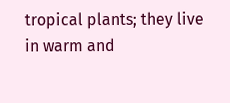tropical plants; they live in warm and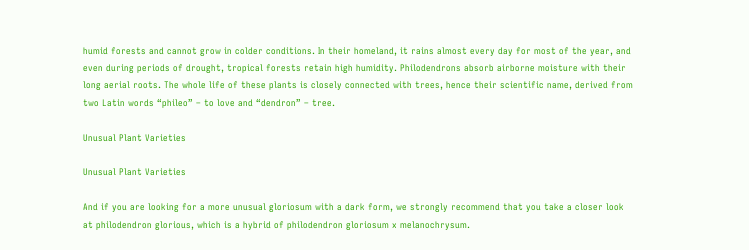humid forests and cannot grow in colder conditions. In their homeland, it rains almost every day for most of the year, and even during periods of drought, tropical forests retain high humidity. Philodendrons absorb airborne moisture with their long aerial roots. The whole life of these plants is closely connected with trees, hence their scientific name, derived from two Latin words “phileo” – to love and “dendron” – tree.

Unusual Plant Varieties

Unusual Plant Varieties

And if you are looking for a more unusual gloriosum with a dark form, we strongly recommend that you take a closer look at philodendron glorious, which is a hybrid of philodendron gloriosum x melanochrysum.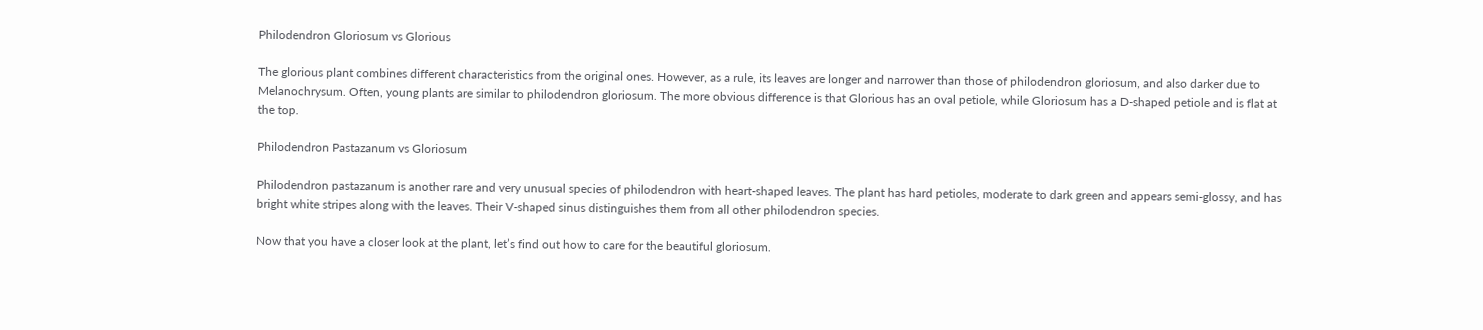Philodendron Gloriosum vs Glorious

The glorious plant combines different characteristics from the original ones. However, as a rule, its leaves are longer and narrower than those of philodendron gloriosum, and also darker due to Melanochrysum. Often, young plants are similar to philodendron gloriosum. The more obvious difference is that Glorious has an oval petiole, while Gloriosum has a D-shaped petiole and is flat at the top.

Philodendron Pastazanum vs Gloriosum

Philodendron pastazanum is another rare and very unusual species of philodendron with heart-shaped leaves. The plant has hard petioles, moderate to dark green and appears semi-glossy, and has bright white stripes along with the leaves. Their V-shaped sinus distinguishes them from all other philodendron species.

Now that you have a closer look at the plant, let’s find out how to care for the beautiful gloriosum.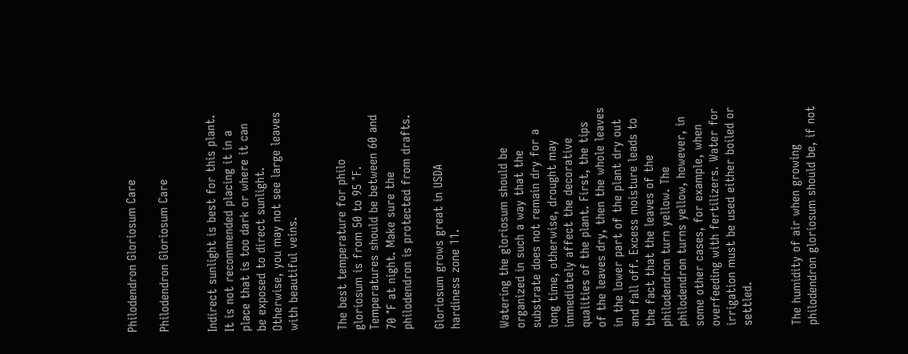Philodendron Gloriosum Care

Philodendron Gloriosum Care


Indirect sunlight is best for this plant. It is not recommended placing it in a place that is too dark or where it can be exposed to direct sunlight. Otherwise, you may not see large leaves with beautiful veins.


The best temperature for philo gloriosum is from 50 to 95 °F. Temperatures should be between 60 and 70 °F at night. Make sure the philodendron is protected from drafts.

Gloriosum grows great in USDA hardiness zone 11.


Watering the gloriosum should be organized in such a way that the substrate does not remain dry for a long time, otherwise, drought may immediately affect the decorative qualities of the plant. First, the tips of the leaves dry, then the whole leaves in the lower part of the plant dry out and fall off. Excess moisture leads to the fact that the leaves of the philodendron turn yellow. The philodendron turns yellow, however, in some other cases, for example, when overfeeding with fertilizers. Water for irrigation must be used either boiled or settled.


The humidity of air when growing philodendron gloriosum should be, if not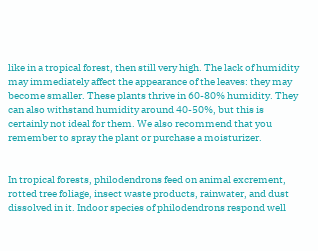like in a tropical forest, then still very high. The lack of humidity may immediately affect the appearance of the leaves: they may become smaller. These plants thrive in 60-80% humidity. They can also withstand humidity around 40-50%, but this is certainly not ideal for them. We also recommend that you remember to spray the plant or purchase a moisturizer.


In tropical forests, philodendrons feed on animal excrement, rotted tree foliage, insect waste products, rainwater, and dust dissolved in it. Indoor species of philodendrons respond well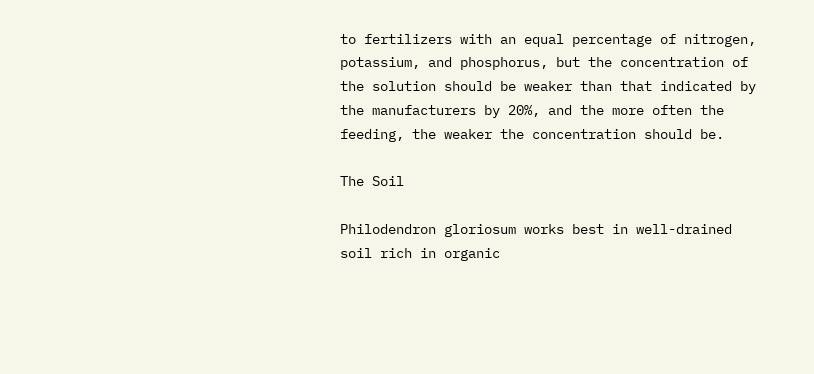to fertilizers with an equal percentage of nitrogen, potassium, and phosphorus, but the concentration of the solution should be weaker than that indicated by the manufacturers by 20%, and the more often the feeding, the weaker the concentration should be.

The Soil

Philodendron gloriosum works best in well-drained soil rich in organic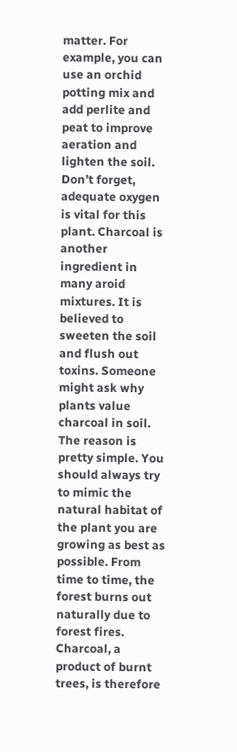matter. For example, you can use an orchid potting mix and add perlite and peat to improve aeration and lighten the soil. Don’t forget, adequate oxygen is vital for this plant. Charcoal is another ingredient in many aroid mixtures. It is believed to sweeten the soil and flush out toxins. Someone might ask why plants value charcoal in soil. The reason is pretty simple. You should always try to mimic the natural habitat of the plant you are growing as best as possible. From time to time, the forest burns out naturally due to forest fires. Charcoal, a product of burnt trees, is therefore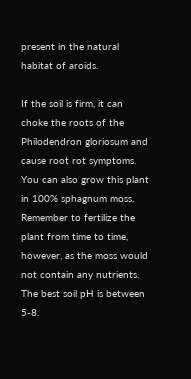present in the natural habitat of aroids.

If the soil is firm, it can choke the roots of the Philodendron gloriosum and cause root rot symptoms. You can also grow this plant in 100% sphagnum moss. Remember to fertilize the plant from time to time, however, as the moss would not contain any nutrients. The best soil pH is between 5-8.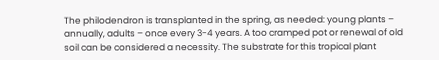The philodendron is transplanted in the spring, as needed: young plants – annually, adults – once every 3-4 years. A too cramped pot or renewal of old soil can be considered a necessity. The substrate for this tropical plant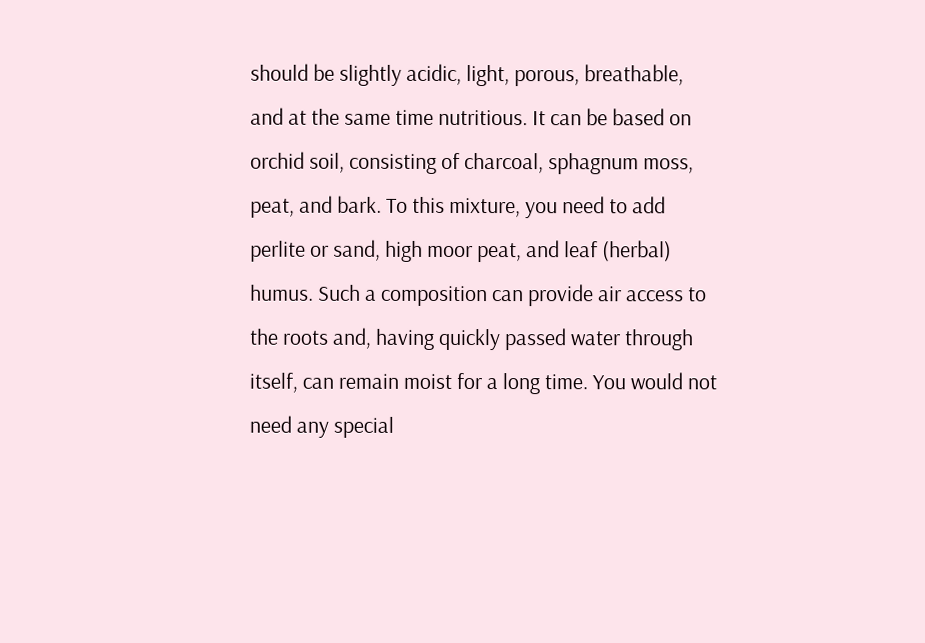should be slightly acidic, light, porous, breathable, and at the same time nutritious. It can be based on orchid soil, consisting of charcoal, sphagnum moss, peat, and bark. To this mixture, you need to add perlite or sand, high moor peat, and leaf (herbal) humus. Such a composition can provide air access to the roots and, having quickly passed water through itself, can remain moist for a long time. You would not need any special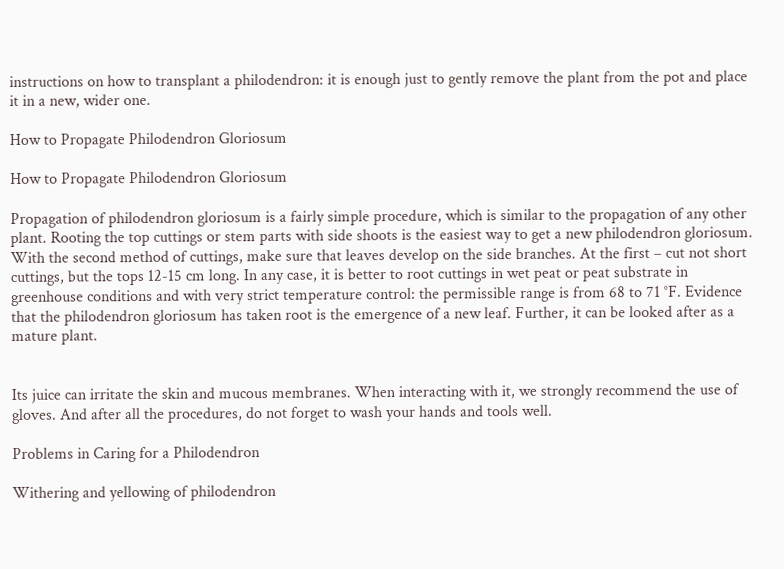instructions on how to transplant a philodendron: it is enough just to gently remove the plant from the pot and place it in a new, wider one.

How to Propagate Philodendron Gloriosum

How to Propagate Philodendron Gloriosum

Propagation of philodendron gloriosum is a fairly simple procedure, which is similar to the propagation of any other plant. Rooting the top cuttings or stem parts with side shoots is the easiest way to get a new philodendron gloriosum. With the second method of cuttings, make sure that leaves develop on the side branches. At the first – cut not short cuttings, but the tops 12-15 cm long. In any case, it is better to root cuttings in wet peat or peat substrate in greenhouse conditions and with very strict temperature control: the permissible range is from 68 to 71 °F. Evidence that the philodendron gloriosum has taken root is the emergence of a new leaf. Further, it can be looked after as a mature plant.


Its juice can irritate the skin and mucous membranes. When interacting with it, we strongly recommend the use of gloves. And after all the procedures, do not forget to wash your hands and tools well.

Problems in Caring for a Philodendron

Withering and yellowing of philodendron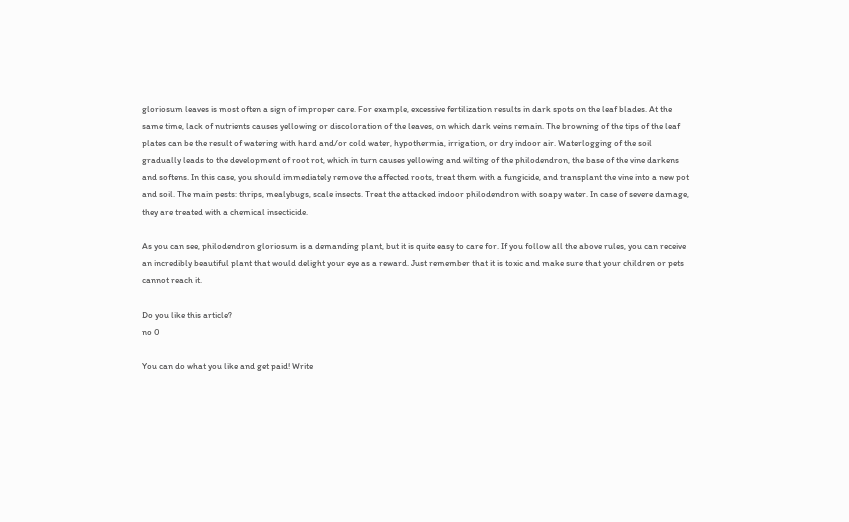gloriosum leaves is most often a sign of improper care. For example, excessive fertilization results in dark spots on the leaf blades. At the same time, lack of nutrients causes yellowing or discoloration of the leaves, on which dark veins remain. The browning of the tips of the leaf plates can be the result of watering with hard and/or cold water, hypothermia, irrigation, or dry indoor air. Waterlogging of the soil gradually leads to the development of root rot, which in turn causes yellowing and wilting of the philodendron, the base of the vine darkens and softens. In this case, you should immediately remove the affected roots, treat them with a fungicide, and transplant the vine into a new pot and soil. The main pests: thrips, mealybugs, scale insects. Treat the attacked indoor philodendron with soapy water. In case of severe damage, they are treated with a chemical insecticide.

As you can see, philodendron gloriosum is a demanding plant, but it is quite easy to care for. If you follow all the above rules, you can receive an incredibly beautiful plant that would delight your eye as a reward. Just remember that it is toxic and make sure that your children or pets cannot reach it.

Do you like this article?
no 0

You can do what you like and get paid! Write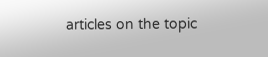articles on the topic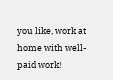you like, work at home with well-paid work!